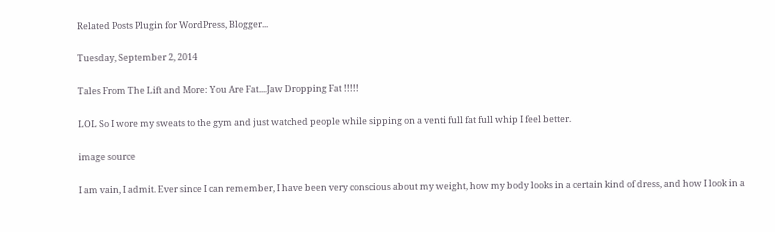Related Posts Plugin for WordPress, Blogger...

Tuesday, September 2, 2014

Tales From The Lift and More: You Are Fat....Jaw Dropping Fat !!!!!

LOL So I wore my sweats to the gym and just watched people while sipping on a venti full fat full whip I feel better.

image source

I am vain, I admit. Ever since I can remember, I have been very conscious about my weight, how my body looks in a certain kind of dress, and how I look in a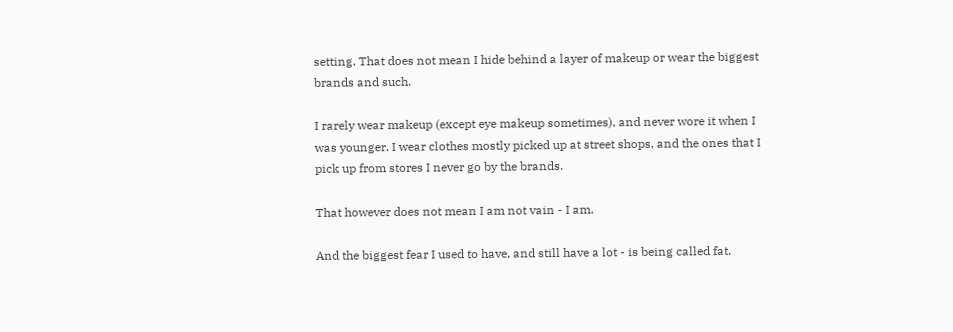setting. That does not mean I hide behind a layer of makeup or wear the biggest brands and such.

I rarely wear makeup (except eye makeup sometimes), and never wore it when I was younger. I wear clothes mostly picked up at street shops, and the ones that I pick up from stores I never go by the brands.

That however does not mean I am not vain - I am.

And the biggest fear I used to have, and still have a lot - is being called fat.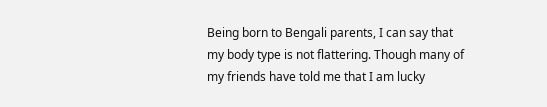Being born to Bengali parents, I can say that my body type is not flattering. Though many of my friends have told me that I am lucky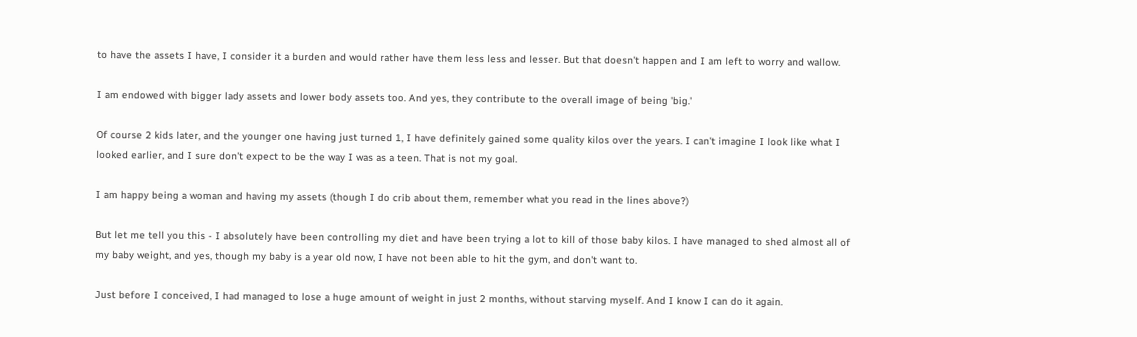to have the assets I have, I consider it a burden and would rather have them less less and lesser. But that doesn't happen and I am left to worry and wallow.

I am endowed with bigger lady assets and lower body assets too. And yes, they contribute to the overall image of being 'big.'

Of course 2 kids later, and the younger one having just turned 1, I have definitely gained some quality kilos over the years. I can't imagine I look like what I looked earlier, and I sure don't expect to be the way I was as a teen. That is not my goal.

I am happy being a woman and having my assets (though I do crib about them, remember what you read in the lines above?)

But let me tell you this - I absolutely have been controlling my diet and have been trying a lot to kill of those baby kilos. I have managed to shed almost all of my baby weight, and yes, though my baby is a year old now, I have not been able to hit the gym, and don't want to.

Just before I conceived, I had managed to lose a huge amount of weight in just 2 months, without starving myself. And I know I can do it again.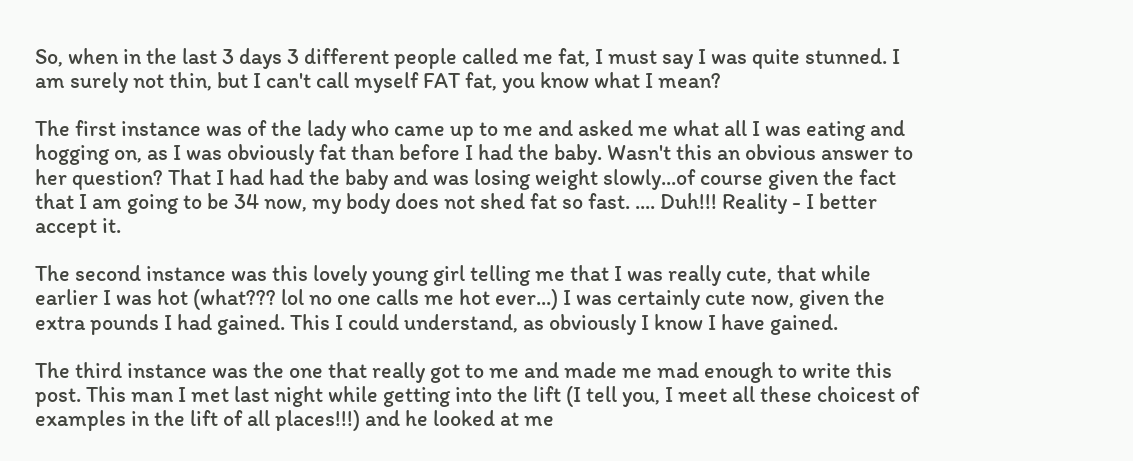So, when in the last 3 days 3 different people called me fat, I must say I was quite stunned. I am surely not thin, but I can't call myself FAT fat, you know what I mean?

The first instance was of the lady who came up to me and asked me what all I was eating and hogging on, as I was obviously fat than before I had the baby. Wasn't this an obvious answer to her question? That I had had the baby and was losing weight slowly...of course given the fact that I am going to be 34 now, my body does not shed fat so fast. .... Duh!!! Reality - I better accept it.

The second instance was this lovely young girl telling me that I was really cute, that while earlier I was hot (what??? lol no one calls me hot ever...) I was certainly cute now, given the extra pounds I had gained. This I could understand, as obviously I know I have gained.

The third instance was the one that really got to me and made me mad enough to write this post. This man I met last night while getting into the lift (I tell you, I meet all these choicest of examples in the lift of all places!!!) and he looked at me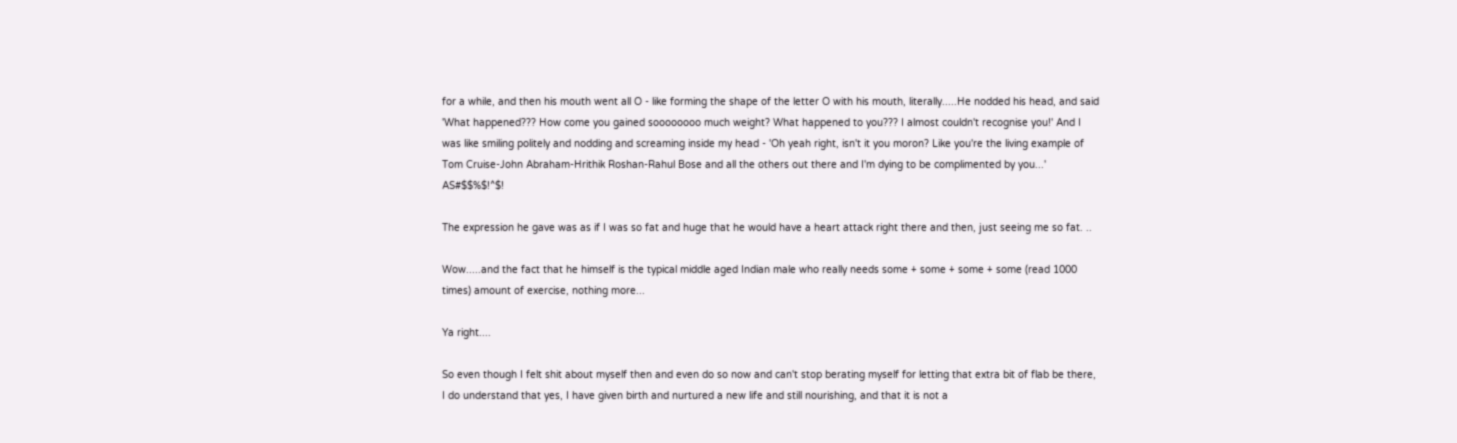for a while, and then his mouth went all O - like forming the shape of the letter O with his mouth, literally.....He nodded his head, and said 'What happened??? How come you gained soooooooo much weight? What happened to you??? I almost couldn't recognise you!' And I was like smiling politely and nodding and screaming inside my head - 'Oh yeah right, isn't it you moron? Like you're the living example of Tom Cruise-John Abraham-Hrithik Roshan-Rahul Bose and all the others out there and I'm dying to be complimented by you...' AS#$$%$!^$!

The expression he gave was as if I was so fat and huge that he would have a heart attack right there and then, just seeing me so fat. ..

Wow.....and the fact that he himself is the typical middle aged Indian male who really needs some + some + some + some (read 1000 times) amount of exercise, nothing more...

Ya right....

So even though I felt shit about myself then and even do so now and can't stop berating myself for letting that extra bit of flab be there, I do understand that yes, I have given birth and nurtured a new life and still nourishing, and that it is not a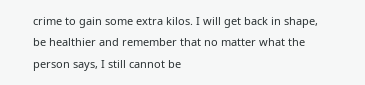crime to gain some extra kilos. I will get back in shape, be healthier and remember that no matter what the person says, I still cannot be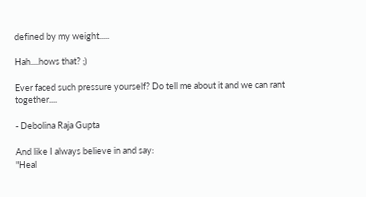defined by my weight.....

Hah....hows that? ;)

Ever faced such pressure yourself? Do tell me about it and we can rant together....

- Debolina Raja Gupta

And like I always believe in and say:
"Heal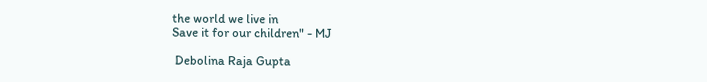the world we live in
Save it for our children" - MJ

 Debolina Raja Gupta